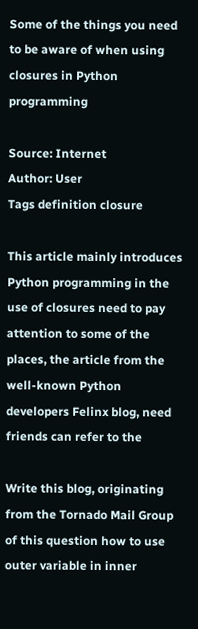Some of the things you need to be aware of when using closures in Python programming

Source: Internet
Author: User
Tags definition closure

This article mainly introduces Python programming in the use of closures need to pay attention to some of the places, the article from the well-known Python developers Felinx blog, need friends can refer to the

Write this blog, originating from the Tornado Mail Group of this question how to use outer variable in inner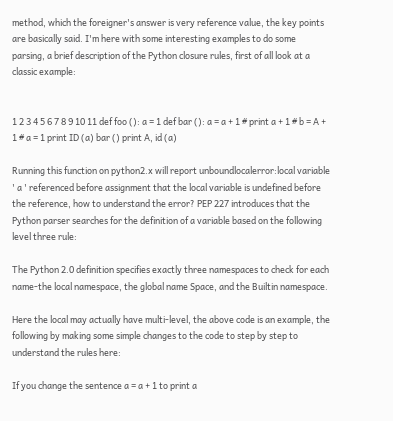method, which the foreigner's answer is very reference value, the key points are basically said. I'm here with some interesting examples to do some parsing, a brief description of the Python closure rules, first of all look at a classic example:


1 2 3 4 5 6 7 8 9 10 11 def foo (): a = 1 def bar (): a = a + 1 # print a + 1 # b = A + 1 # a = 1 print ID (a) bar () print A, id (a)

Running this function on python2.x will report unboundlocalerror:local variable ' a ' referenced before assignment that the local variable is undefined before the reference, how to understand the error? PEP 227 introduces that the Python parser searches for the definition of a variable based on the following level three rule:

The Python 2.0 definition specifies exactly three namespaces to check for each name-the local namespace, the global name Space, and the Builtin namespace.

Here the local may actually have multi-level, the above code is an example, the following by making some simple changes to the code to step by step to understand the rules here:

If you change the sentence a = a + 1 to print a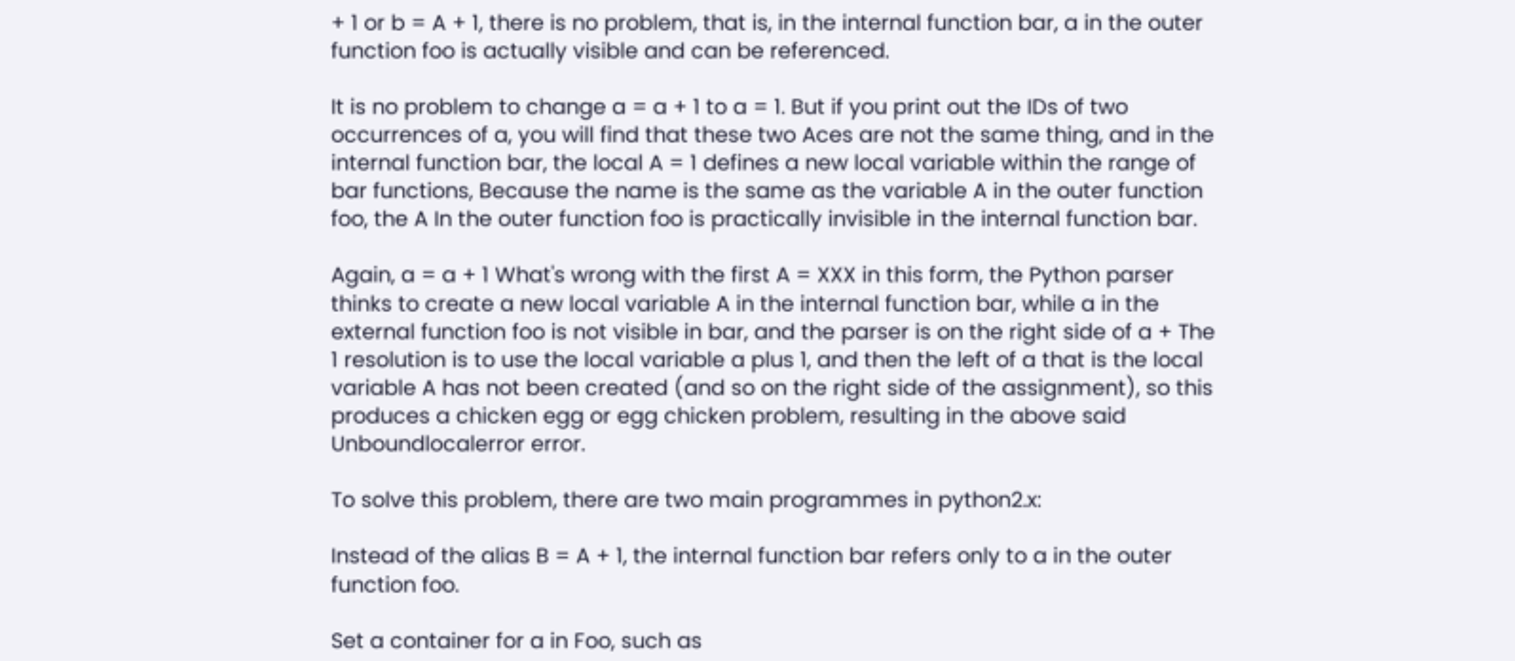+ 1 or b = A + 1, there is no problem, that is, in the internal function bar, a in the outer function foo is actually visible and can be referenced.

It is no problem to change a = a + 1 to a = 1. But if you print out the IDs of two occurrences of a, you will find that these two Aces are not the same thing, and in the internal function bar, the local A = 1 defines a new local variable within the range of bar functions, Because the name is the same as the variable A in the outer function foo, the A In the outer function foo is practically invisible in the internal function bar.

Again, a = a + 1 What's wrong with the first A = XXX in this form, the Python parser thinks to create a new local variable A in the internal function bar, while a in the external function foo is not visible in bar, and the parser is on the right side of a + The 1 resolution is to use the local variable a plus 1, and then the left of a that is the local variable A has not been created (and so on the right side of the assignment), so this produces a chicken egg or egg chicken problem, resulting in the above said Unboundlocalerror error.

To solve this problem, there are two main programmes in python2.x:

Instead of the alias B = A + 1, the internal function bar refers only to a in the outer function foo.

Set a container for a in Foo, such as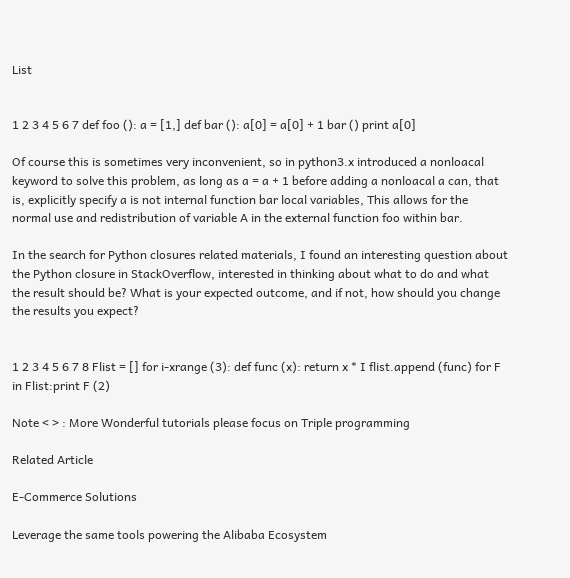List


1 2 3 4 5 6 7 def foo (): a = [1,] def bar (): a[0] = a[0] + 1 bar () print a[0]

Of course this is sometimes very inconvenient, so in python3.x introduced a nonloacal keyword to solve this problem, as long as a = a + 1 before adding a nonloacal a can, that is, explicitly specify a is not internal function bar local variables, This allows for the normal use and redistribution of variable A in the external function foo within bar.

In the search for Python closures related materials, I found an interesting question about the Python closure in StackOverflow, interested in thinking about what to do and what the result should be? What is your expected outcome, and if not, how should you change the results you expect?


1 2 3 4 5 6 7 8 Flist = [] for i-xrange (3): def func (x): return x * I flist.append (func) for F in Flist:print F (2)

Note < > : More Wonderful tutorials please focus on Triple programming

Related Article

E-Commerce Solutions

Leverage the same tools powering the Alibaba Ecosystem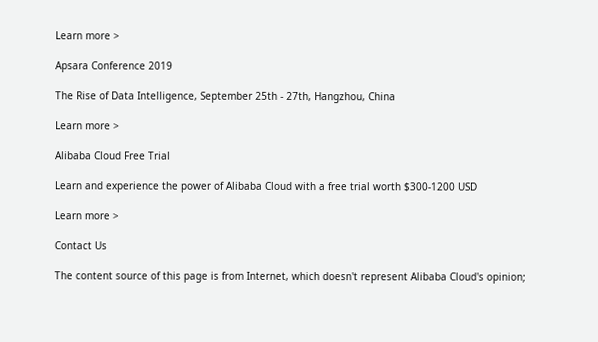Learn more >

Apsara Conference 2019

The Rise of Data Intelligence, September 25th - 27th, Hangzhou, China

Learn more >

Alibaba Cloud Free Trial

Learn and experience the power of Alibaba Cloud with a free trial worth $300-1200 USD

Learn more >

Contact Us

The content source of this page is from Internet, which doesn't represent Alibaba Cloud's opinion;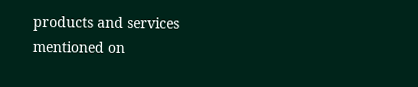products and services mentioned on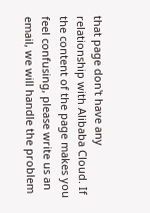that page don't have any relationship with Alibaba Cloud. If the content of the page makes you feel confusing, please write us an email, we will handle the problem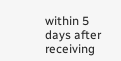within 5 days after receiving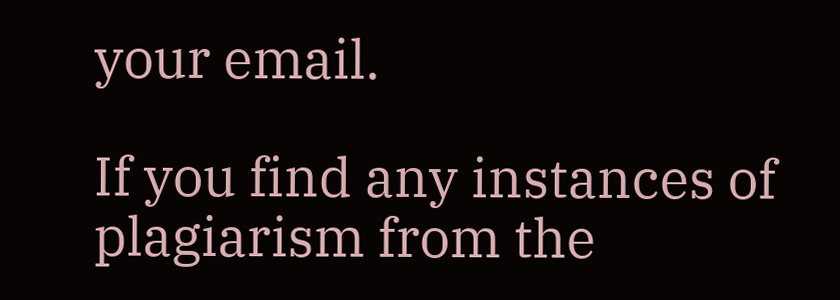your email.

If you find any instances of plagiarism from the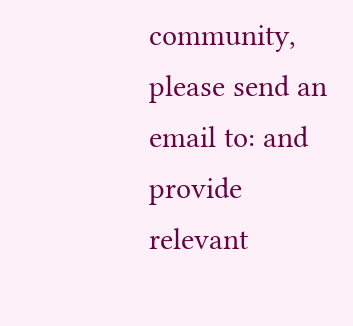community, please send an email to: and provide relevant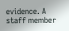evidence. A staff member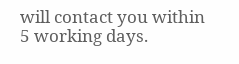will contact you within 5 working days.